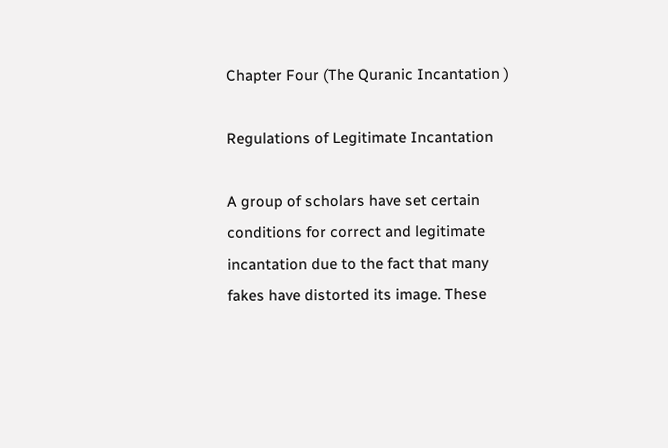Chapter Four (The Quranic Incantation )

Regulations of Legitimate Incantation

A group of scholars have set certain conditions for correct and legitimate incantation due to the fact that many fakes have distorted its image. These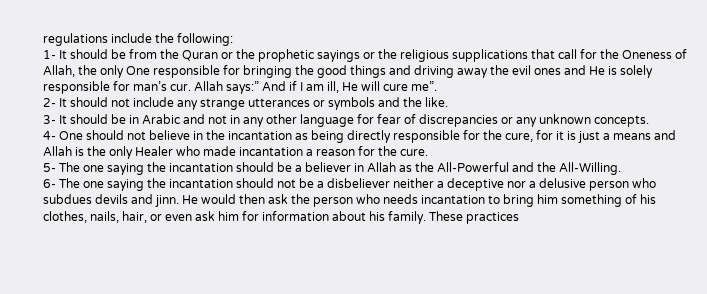regulations include the following:
1- It should be from the Quran or the prophetic sayings or the religious supplications that call for the Oneness of Allah, the only One responsible for bringing the good things and driving away the evil ones and He is solely responsible for man’s cur. Allah says:” And if I am ill, He will cure me”.
2- It should not include any strange utterances or symbols and the like.
3- It should be in Arabic and not in any other language for fear of discrepancies or any unknown concepts.
4- One should not believe in the incantation as being directly responsible for the cure, for it is just a means and Allah is the only Healer who made incantation a reason for the cure.
5- The one saying the incantation should be a believer in Allah as the All-Powerful and the All-Willing.
6- The one saying the incantation should not be a disbeliever neither a deceptive nor a delusive person who subdues devils and jinn. He would then ask the person who needs incantation to bring him something of his clothes, nails, hair, or even ask him for information about his family. These practices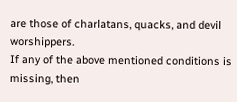are those of charlatans, quacks, and devil worshippers.
If any of the above mentioned conditions is missing, then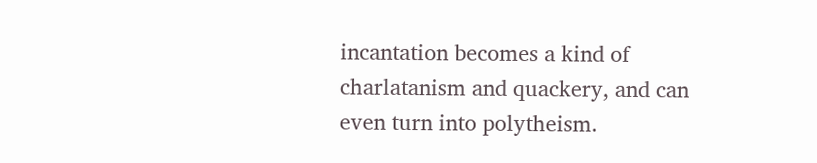incantation becomes a kind of charlatanism and quackery, and can even turn into polytheism.